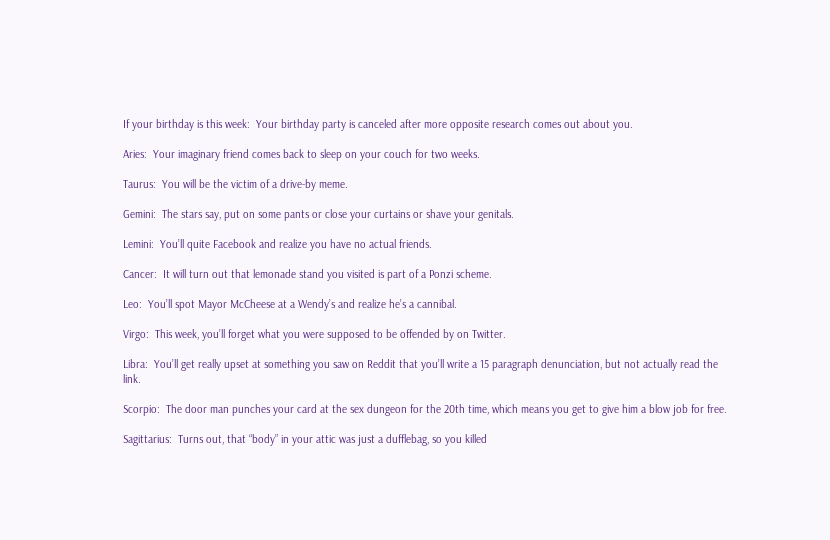If your birthday is this week:  Your birthday party is canceled after more opposite research comes out about you.

Aries:  Your imaginary friend comes back to sleep on your couch for two weeks.

Taurus:  You will be the victim of a drive-by meme.

Gemini:  The stars say, put on some pants or close your curtains or shave your genitals.

Lemini:  You’ll quite Facebook and realize you have no actual friends.

Cancer:  It will turn out that lemonade stand you visited is part of a Ponzi scheme.

Leo:  You’ll spot Mayor McCheese at a Wendy’s and realize he’s a cannibal.

Virgo:  This week, you’ll forget what you were supposed to be offended by on Twitter.

Libra:  You’ll get really upset at something you saw on Reddit that you’ll write a 15 paragraph denunciation, but not actually read the link.

Scorpio:  The door man punches your card at the sex dungeon for the 20th time, which means you get to give him a blow job for free.

Sagittarius:  Turns out, that “body” in your attic was just a dufflebag, so you killed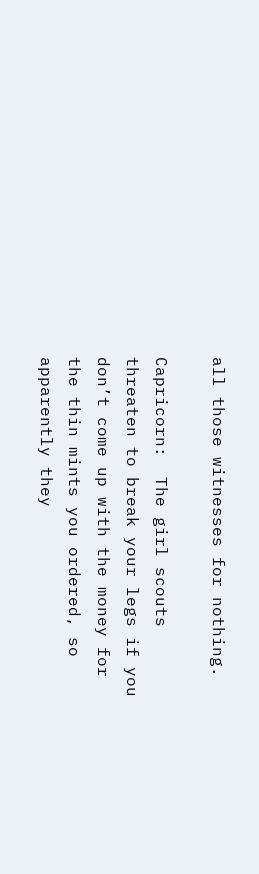all those witnesses for nothing.

Capricorn:  The girl scouts threaten to break your legs if you don’t come up with the money for the thin mints you ordered, so apparently they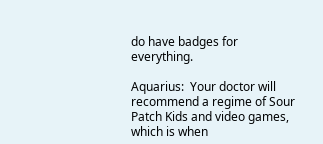do have badges for everything.

Aquarius:  Your doctor will recommend a regime of Sour Patch Kids and video games, which is when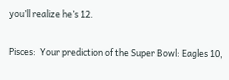you’ll realize he’s 12.

Pisces:  Your prediction of the Super Bowl: Eagles 10,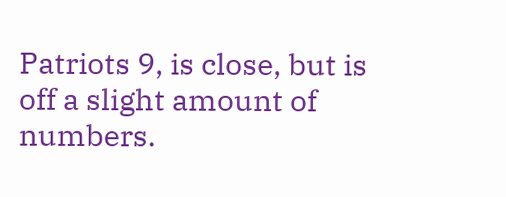Patriots 9, is close, but is off a slight amount of numbers.